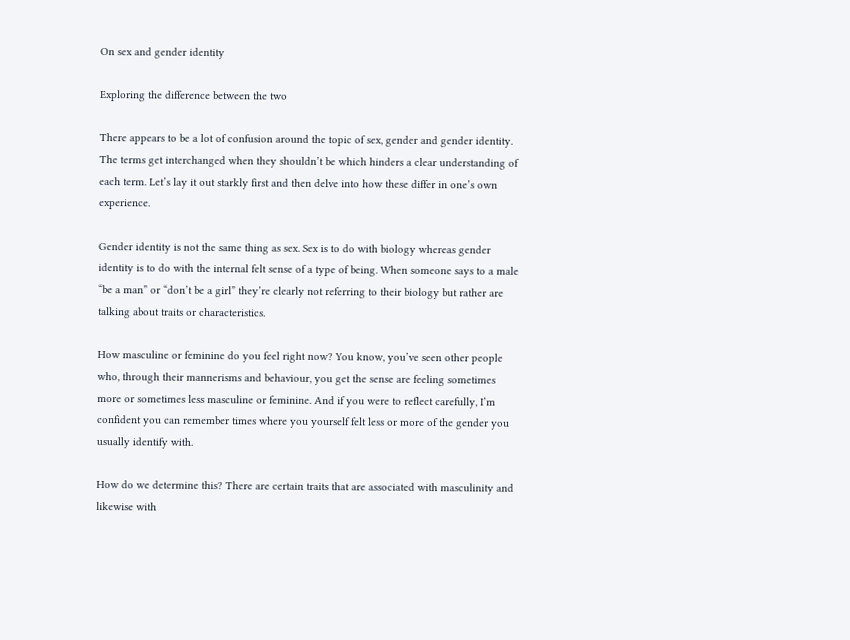On sex and gender identity

Exploring the difference between the two

There appears to be a lot of confusion around the topic of sex, gender and gender identity. The terms get interchanged when they shouldn’t be which hinders a clear understanding of each term. Let’s lay it out starkly first and then delve into how these differ in one’s own experience.

Gender identity is not the same thing as sex. Sex is to do with biology whereas gender identity is to do with the internal felt sense of a type of being. When someone says to a male “be a man” or “don’t be a girl” they’re clearly not referring to their biology but rather are talking about traits or characteristics.

How masculine or feminine do you feel right now? You know, you’ve seen other people who, through their mannerisms and behaviour, you get the sense are feeling sometimes more or sometimes less masculine or feminine. And if you were to reflect carefully, I’m confident you can remember times where you yourself felt less or more of the gender you usually identify with.

How do we determine this? There are certain traits that are associated with masculinity and likewise with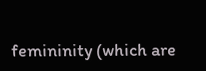femininity (which are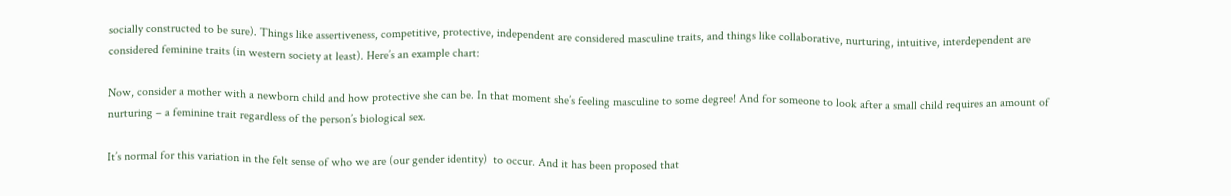socially constructed to be sure). Things like assertiveness, competitive, protective, independent are considered masculine traits, and things like collaborative, nurturing, intuitive, interdependent are considered feminine traits (in western society at least). Here’s an example chart:

Now, consider a mother with a newborn child and how protective she can be. In that moment she’s feeling masculine to some degree! And for someone to look after a small child requires an amount of nurturing – a feminine trait regardless of the person’s biological sex.

It’s normal for this variation in the felt sense of who we are (our gender identity)  to occur. And it has been proposed that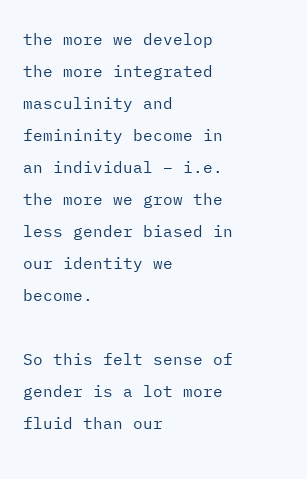the more we develop the more integrated masculinity and femininity become in an individual – i.e. the more we grow the less gender biased in our identity we become.

So this felt sense of gender is a lot more  fluid than our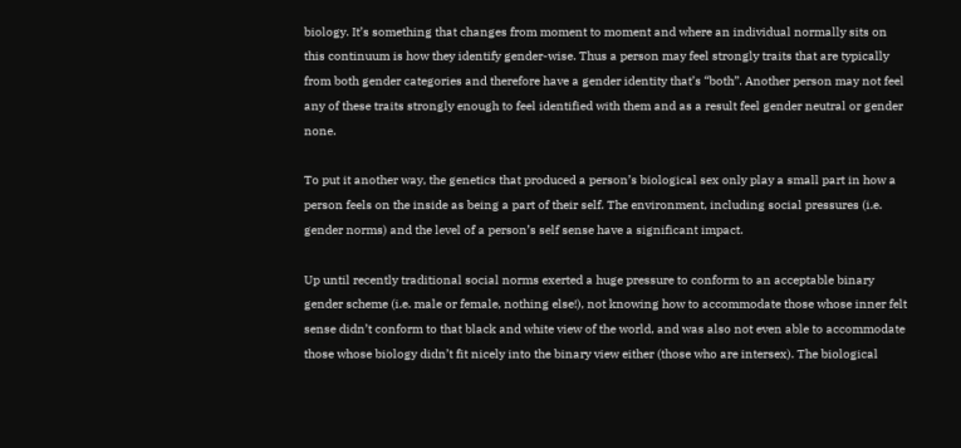biology. It’s something that changes from moment to moment and where an individual normally sits on this continuum is how they identify gender-wise. Thus a person may feel strongly traits that are typically from both gender categories and therefore have a gender identity that’s “both”. Another person may not feel any of these traits strongly enough to feel identified with them and as a result feel gender neutral or gender none.

To put it another way, the genetics that produced a person’s biological sex only play a small part in how a person feels on the inside as being a part of their self. The environment, including social pressures (i.e. gender norms) and the level of a person’s self sense have a significant impact.

Up until recently traditional social norms exerted a huge pressure to conform to an acceptable binary gender scheme (i.e. male or female, nothing else!), not knowing how to accommodate those whose inner felt sense didn’t conform to that black and white view of the world, and was also not even able to accommodate those whose biology didn’t fit nicely into the binary view either (those who are intersex). The biological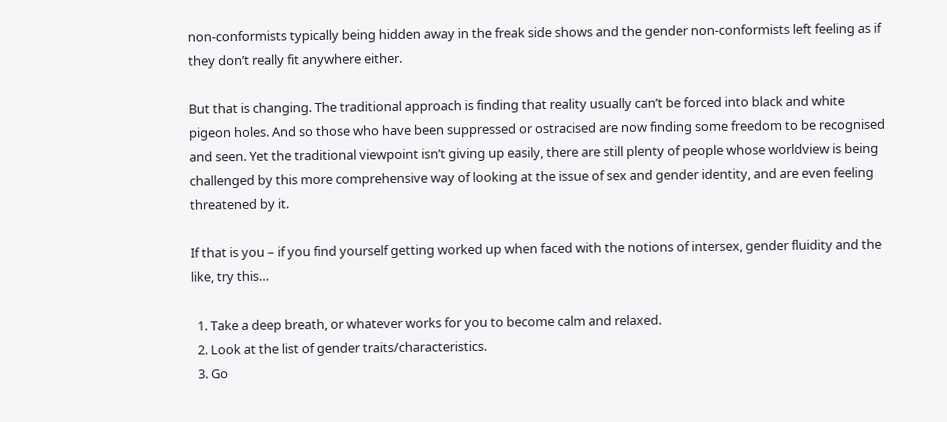non-conformists typically being hidden away in the freak side shows and the gender non-conformists left feeling as if they don’t really fit anywhere either.

But that is changing. The traditional approach is finding that reality usually can’t be forced into black and white pigeon holes. And so those who have been suppressed or ostracised are now finding some freedom to be recognised and seen. Yet the traditional viewpoint isn’t giving up easily, there are still plenty of people whose worldview is being challenged by this more comprehensive way of looking at the issue of sex and gender identity, and are even feeling threatened by it.

If that is you – if you find yourself getting worked up when faced with the notions of intersex, gender fluidity and the like, try this…

  1. Take a deep breath, or whatever works for you to become calm and relaxed.
  2. Look at the list of gender traits/characteristics.
  3. Go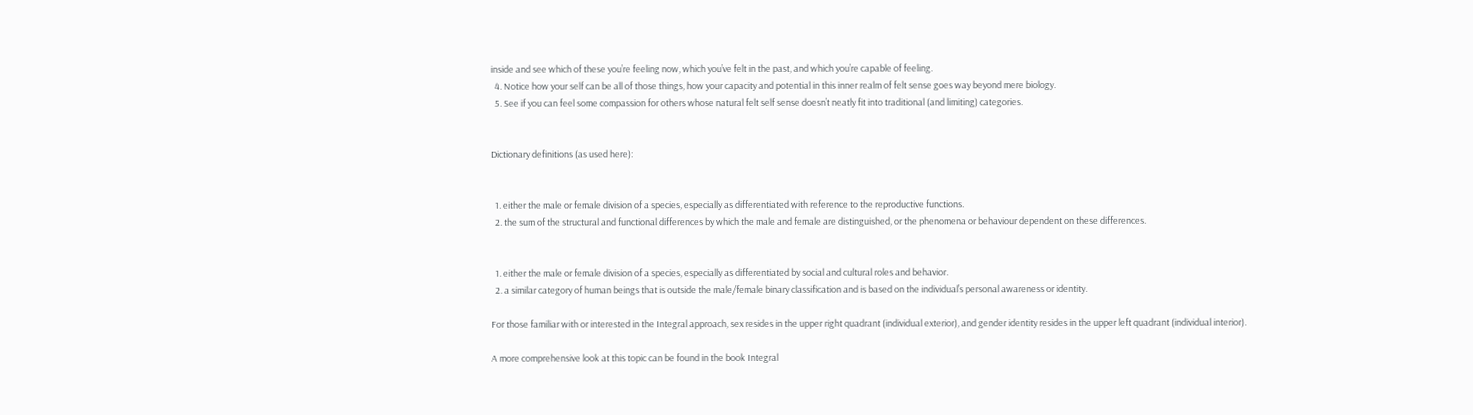inside and see which of these you’re feeling now, which you’ve felt in the past, and which you’re capable of feeling.
  4. Notice how your self can be all of those things, how your capacity and potential in this inner realm of felt sense goes way beyond mere biology.
  5. See if you can feel some compassion for others whose natural felt self sense doesn’t neatly fit into traditional (and limiting) categories.


Dictionary definitions (as used here):


  1. either the male or female division of a species, especially as differentiated with reference to the reproductive functions.
  2. the sum of the structural and functional differences by which the male and female are distinguished, or the phenomena or behaviour dependent on these differences.


  1. either the male or female division of a species, especially as differentiated by social and cultural roles and behavior.
  2. a similar category of human beings that is outside the male/female binary classification and is based on the individual’s personal awareness or identity.

For those familiar with or interested in the Integral approach, sex resides in the upper right quadrant (individual exterior), and gender identity resides in the upper left quadrant (individual interior).

A more comprehensive look at this topic can be found in the book Integral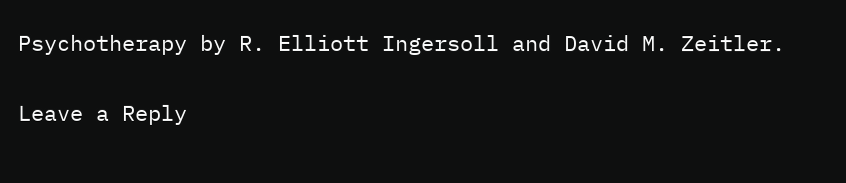Psychotherapy by R. Elliott Ingersoll and David M. Zeitler.

Leave a Reply